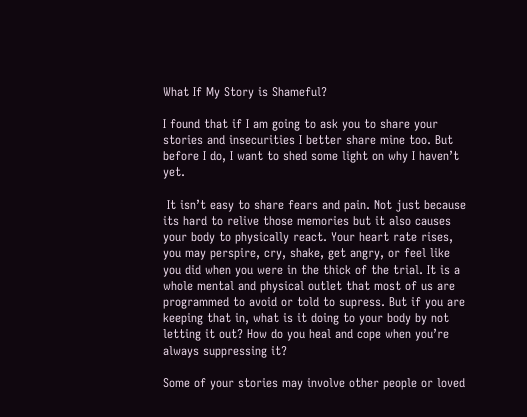What If My Story is Shameful?

I found that if I am going to ask you to share your stories and insecurities I better share mine too. But before I do, I want to shed some light on why I haven’t yet.

 It isn’t easy to share fears and pain. Not just because its hard to relive those memories but it also causes your body to physically react. Your heart rate rises, you may perspire, cry, shake, get angry, or feel like you did when you were in the thick of the trial. It is a whole mental and physical outlet that most of us are programmed to avoid or told to supress. But if you are keeping that in, what is it doing to your body by not letting it out? How do you heal and cope when you’re always suppressing it?

Some of your stories may involve other people or loved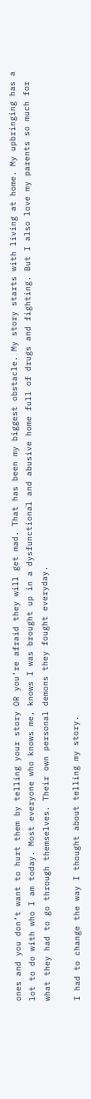ones and you don’t want to hurt them by telling your story OR you’re afraid they will get mad. That has been my biggest obstacle. My story starts with living at home. My upbringing has a lot to do with who I am today. Most everyone who knows me, knows I was brought up in a dysfunctional and abusive home full of drugs and fighting. But I also love my parents so much for what they had to go through themselves. Their own personal demons they fought everyday.

I had to change the way I thought about telling my story.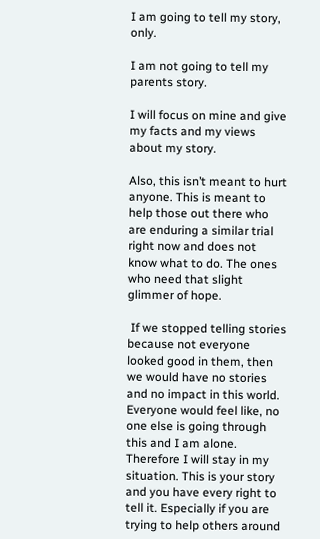I am going to tell my story, only.

I am not going to tell my parents story.

I will focus on mine and give my facts and my views about my story.

Also, this isn’t meant to hurt anyone. This is meant to help those out there who are enduring a similar trial right now and does not know what to do. The ones who need that slight glimmer of hope.

 If we stopped telling stories because not everyone looked good in them, then we would have no stories and no impact in this world. Everyone would feel like, no one else is going through this and I am alone. Therefore I will stay in my situation. This is your story and you have every right to tell it. Especially if you are trying to help others around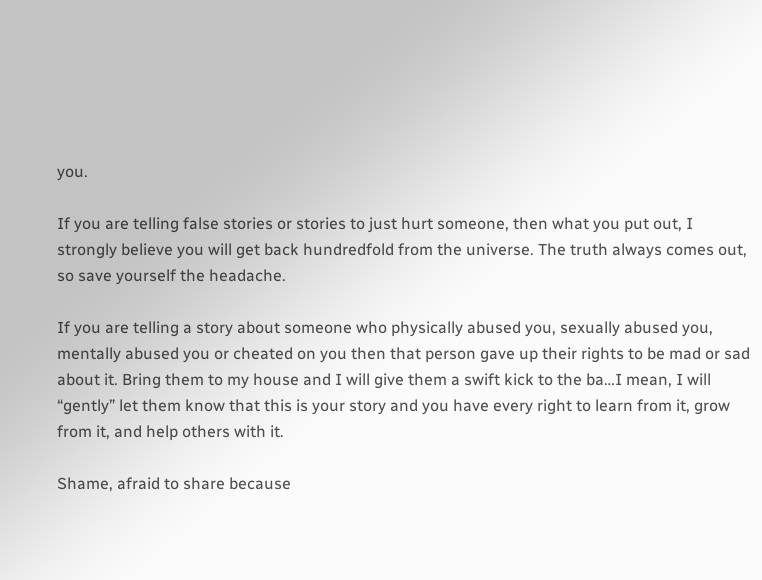you.

If you are telling false stories or stories to just hurt someone, then what you put out, I strongly believe you will get back hundredfold from the universe. The truth always comes out, so save yourself the headache.

If you are telling a story about someone who physically abused you, sexually abused you, mentally abused you or cheated on you then that person gave up their rights to be mad or sad about it. Bring them to my house and I will give them a swift kick to the ba…I mean, I will “gently” let them know that this is your story and you have every right to learn from it, grow from it, and help others with it.

Shame, afraid to share because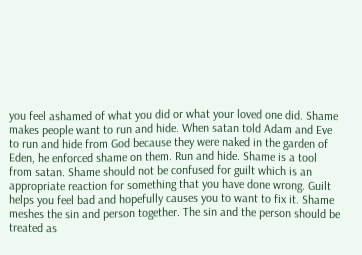you feel ashamed of what you did or what your loved one did. Shame makes people want to run and hide. When satan told Adam and Eve to run and hide from God because they were naked in the garden of Eden, he enforced shame on them. Run and hide. Shame is a tool from satan. Shame should not be confused for guilt which is an appropriate reaction for something that you have done wrong. Guilt helps you feel bad and hopefully causes you to want to fix it. Shame meshes the sin and person together. The sin and the person should be treated as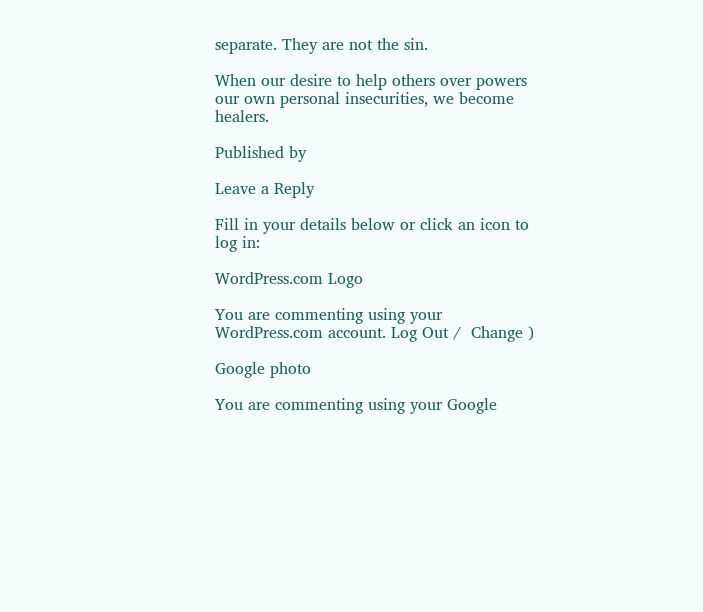separate. They are not the sin.

When our desire to help others over powers our own personal insecurities, we become healers.

Published by

Leave a Reply

Fill in your details below or click an icon to log in:

WordPress.com Logo

You are commenting using your WordPress.com account. Log Out /  Change )

Google photo

You are commenting using your Google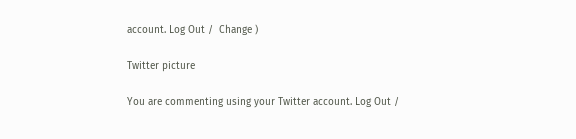account. Log Out /  Change )

Twitter picture

You are commenting using your Twitter account. Log Out /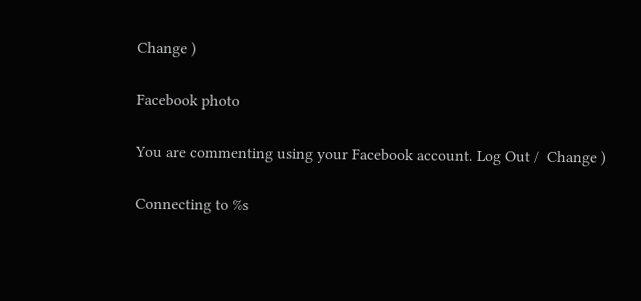Change )

Facebook photo

You are commenting using your Facebook account. Log Out /  Change )

Connecting to %s